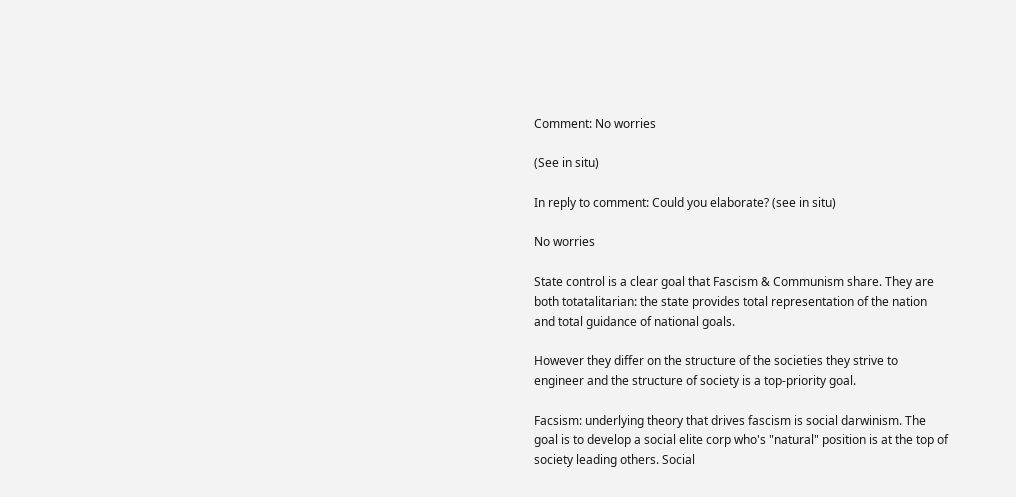Comment: No worries

(See in situ)

In reply to comment: Could you elaborate? (see in situ)

No worries

State control is a clear goal that Fascism & Communism share. They are both totatalitarian: the state provides total representation of the nation and total guidance of national goals.

However they differ on the structure of the societies they strive to engineer and the structure of society is a top-priority goal.

Facsism: underlying theory that drives fascism is social darwinism. The goal is to develop a social elite corp who's "natural" position is at the top of society leading others. Social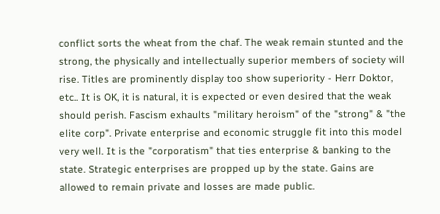conflict sorts the wheat from the chaf. The weak remain stunted and the strong, the physically and intellectually superior members of society will rise. Titles are prominently display too show superiority - Herr Doktor, etc.. It is OK, it is natural, it is expected or even desired that the weak should perish. Fascism exhaults "military heroism" of the "strong" & "the elite corp". Private enterprise and economic struggle fit into this model very well. It is the "corporatism" that ties enterprise & banking to the state. Strategic enterprises are propped up by the state. Gains are allowed to remain private and losses are made public.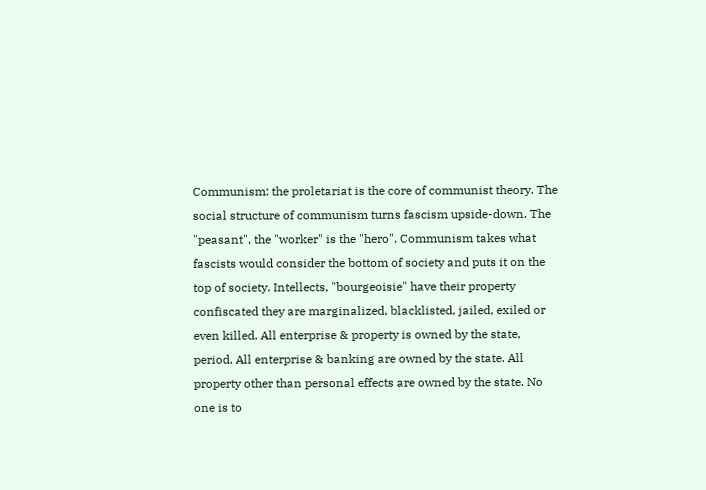Communism: the proletariat is the core of communist theory. The social structure of communism turns fascism upside-down. The "peasant", the "worker" is the "hero". Communism takes what fascists would consider the bottom of society and puts it on the top of society. Intellects, "bourgeoisie" have their property confiscated they are marginalized, blacklisted, jailed, exiled or even killed. All enterprise & property is owned by the state, period. All enterprise & banking are owned by the state. All property other than personal effects are owned by the state. No one is to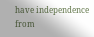have independence from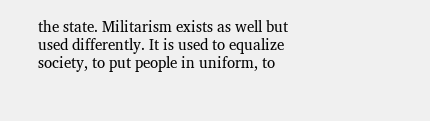the state. Militarism exists as well but used differently. It is used to equalize society, to put people in uniform, to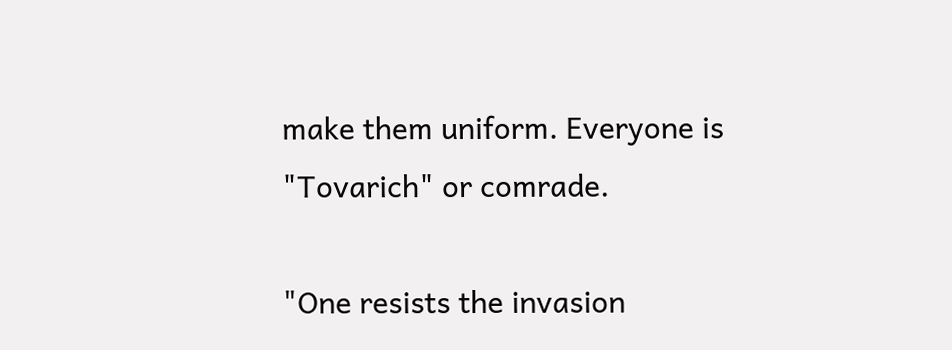make them uniform. Everyone is "Tovarich" or comrade.

"One resists the invasion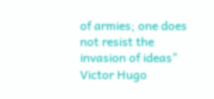of armies; one does not resist the invasion of ideas" Victor Hugo